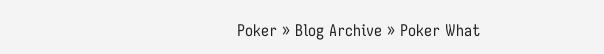Poker » Blog Archive » Poker What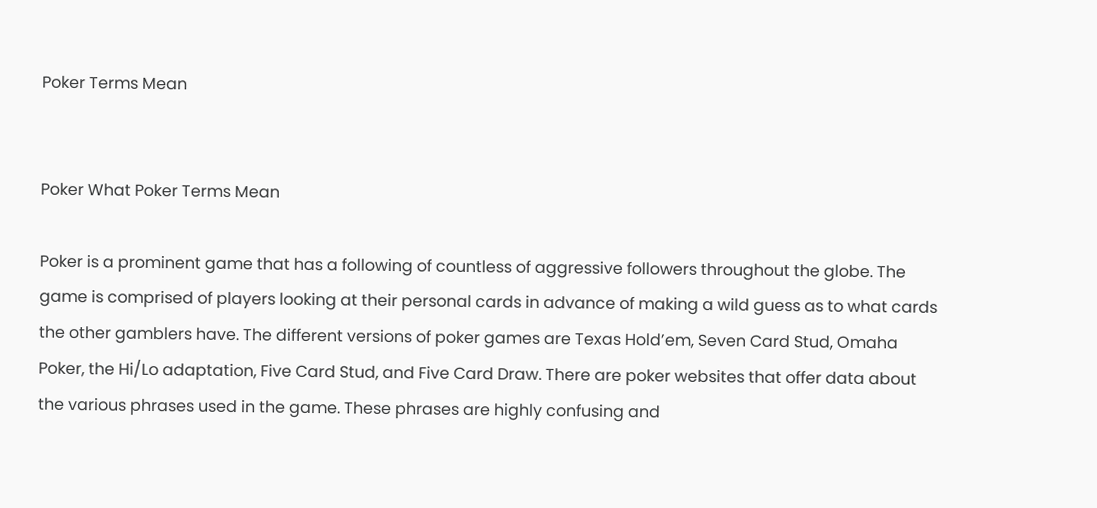Poker Terms Mean


Poker What Poker Terms Mean

Poker is a prominent game that has a following of countless of aggressive followers throughout the globe. The game is comprised of players looking at their personal cards in advance of making a wild guess as to what cards the other gamblers have. The different versions of poker games are Texas Hold’em, Seven Card Stud, Omaha Poker, the Hi/Lo adaptation, Five Card Stud, and Five Card Draw. There are poker websites that offer data about the various phrases used in the game. These phrases are highly confusing and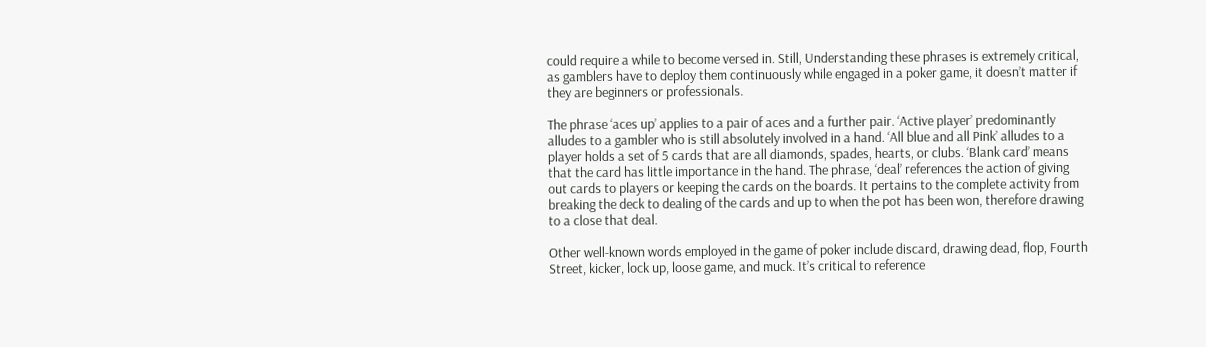could require a while to become versed in. Still, Understanding these phrases is extremely critical, as gamblers have to deploy them continuously while engaged in a poker game, it doesn’t matter if they are beginners or professionals.

The phrase ‘aces up’ applies to a pair of aces and a further pair. ‘Active player’ predominantly alludes to a gambler who is still absolutely involved in a hand. ‘All blue and all Pink’ alludes to a player holds a set of 5 cards that are all diamonds, spades, hearts, or clubs. ‘Blank card’ means that the card has little importance in the hand. The phrase, ‘deal’ references the action of giving out cards to players or keeping the cards on the boards. It pertains to the complete activity from breaking the deck to dealing of the cards and up to when the pot has been won, therefore drawing to a close that deal.

Other well-known words employed in the game of poker include discard, drawing dead, flop, Fourth Street, kicker, lock up, loose game, and muck. It’s critical to reference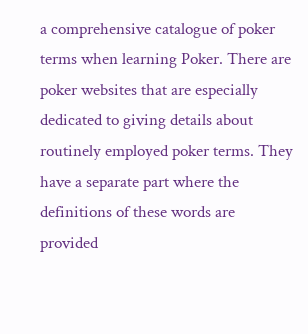a comprehensive catalogue of poker terms when learning Poker. There are poker websites that are especially dedicated to giving details about routinely employed poker terms. They have a separate part where the definitions of these words are provided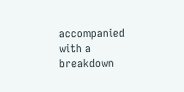accompanied with a breakdown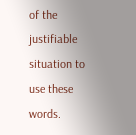of the justifiable situation to use these words.